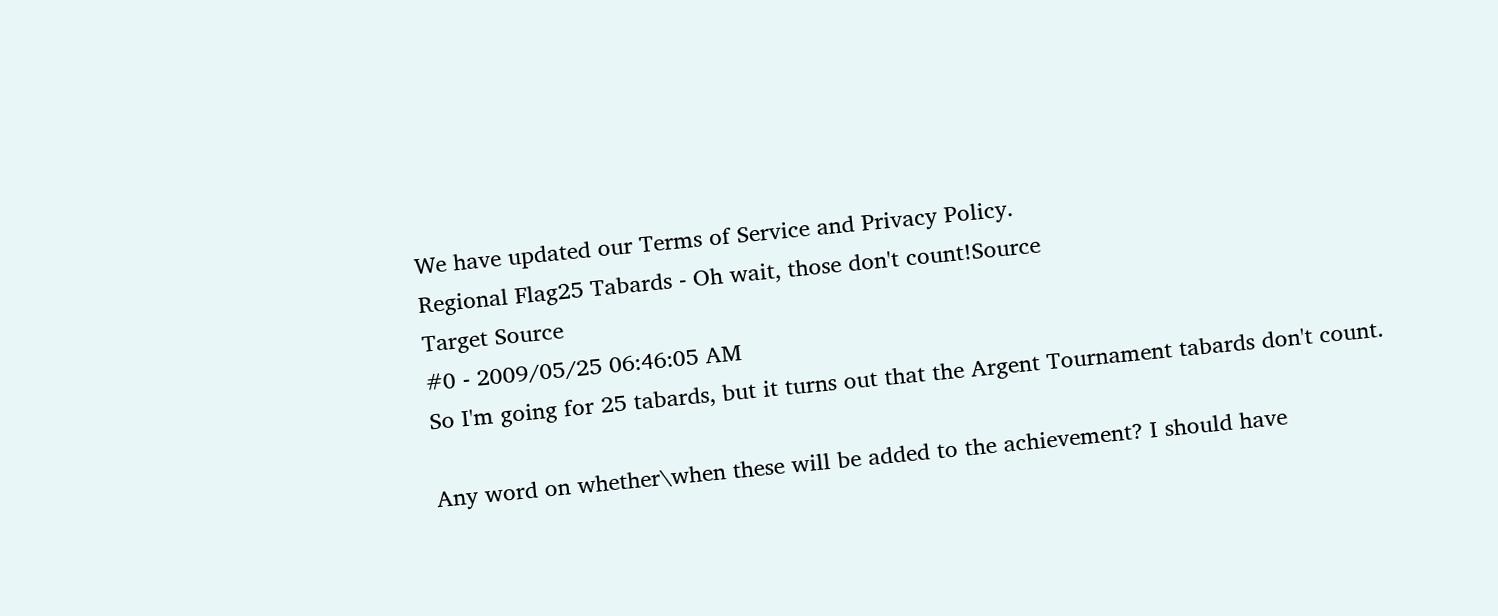We have updated our Terms of Service and Privacy Policy.
Regional Flag25 Tabards - Oh wait, those don't count!Source
Target Source
#0 - 2009/05/25 06:46:05 AM
So I'm going for 25 tabards, but it turns out that the Argent Tournament tabards don't count.

Any word on whether\when these will be added to the achievement? I should have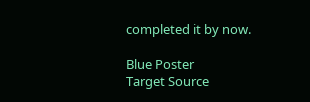completed it by now.

Blue Poster
Target Source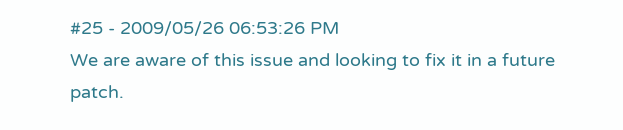#25 - 2009/05/26 06:53:26 PM
We are aware of this issue and looking to fix it in a future patch.